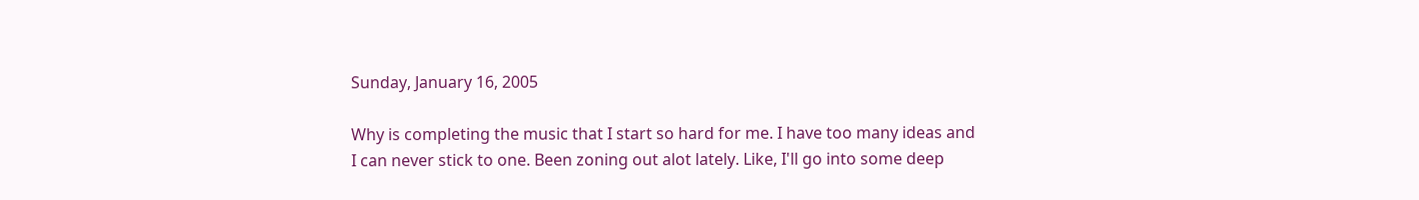Sunday, January 16, 2005

Why is completing the music that I start so hard for me. I have too many ideas and I can never stick to one. Been zoning out alot lately. Like, I'll go into some deep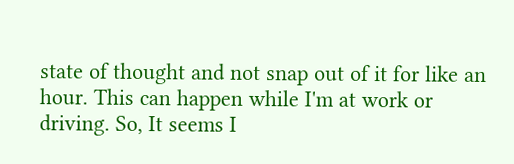state of thought and not snap out of it for like an hour. This can happen while I'm at work or driving. So, It seems I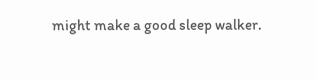might make a good sleep walker.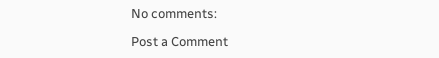No comments:

Post a Comment